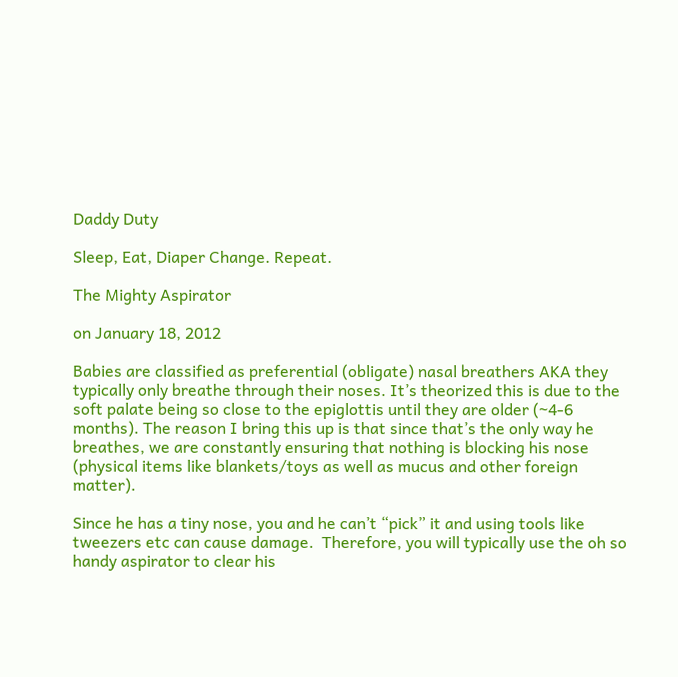Daddy Duty

Sleep, Eat, Diaper Change. Repeat.

The Mighty Aspirator

on January 18, 2012

Babies are classified as preferential (obligate) nasal breathers AKA they typically only breathe through their noses. It’s theorized this is due to the soft palate being so close to the epiglottis until they are older (~4-6 months). The reason I bring this up is that since that’s the only way he breathes, we are constantly ensuring that nothing is blocking his nose (physical items like blankets/toys as well as mucus and other foreign matter).

Since he has a tiny nose, you and he can’t “pick” it and using tools like tweezers etc can cause damage.  Therefore, you will typically use the oh so handy aspirator to clear his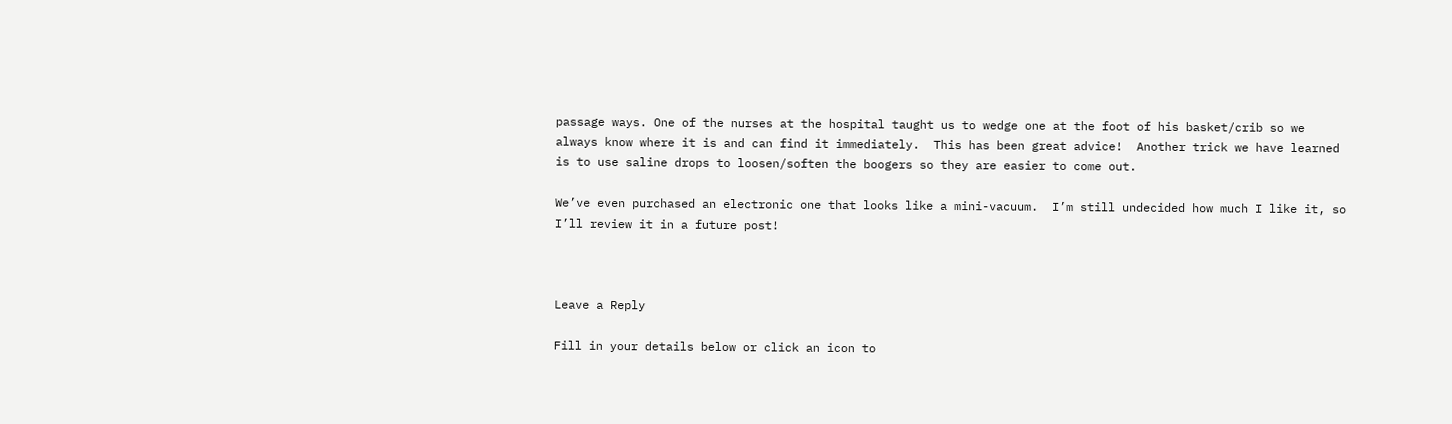passage ways. One of the nurses at the hospital taught us to wedge one at the foot of his basket/crib so we always know where it is and can find it immediately.  This has been great advice!  Another trick we have learned is to use saline drops to loosen/soften the boogers so they are easier to come out.

We’ve even purchased an electronic one that looks like a mini-vacuum.  I’m still undecided how much I like it, so I’ll review it in a future post!



Leave a Reply

Fill in your details below or click an icon to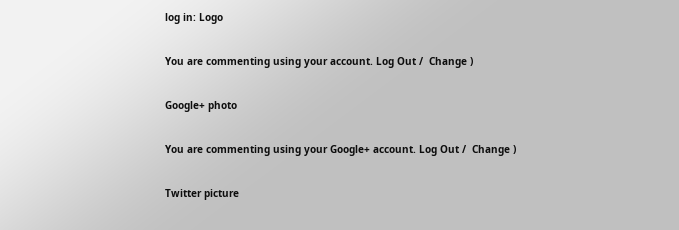log in: Logo

You are commenting using your account. Log Out /  Change )

Google+ photo

You are commenting using your Google+ account. Log Out /  Change )

Twitter picture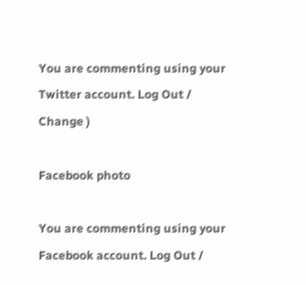You are commenting using your Twitter account. Log Out /  Change )

Facebook photo

You are commenting using your Facebook account. Log Out /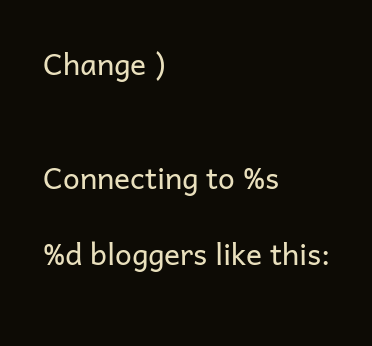Change )


Connecting to %s

%d bloggers like this: